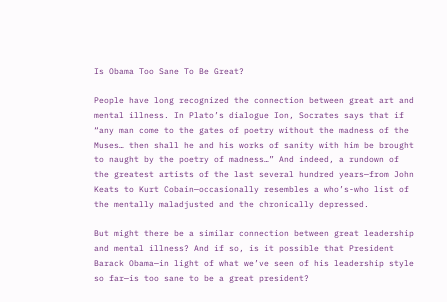Is Obama Too Sane To Be Great?

People have long recognized the connection between great art and mental illness. In Plato’s dialogue Ion, Socrates says that if “any man come to the gates of poetry without the madness of the Muses… then shall he and his works of sanity with him be brought to naught by the poetry of madness…” And indeed, a rundown of the greatest artists of the last several hundred years—from John Keats to Kurt Cobain—occasionally resembles a who’s-who list of the mentally maladjusted and the chronically depressed.

But might there be a similar connection between great leadership and mental illness? And if so, is it possible that President Barack Obama—in light of what we’ve seen of his leadership style so far—is too sane to be a great president?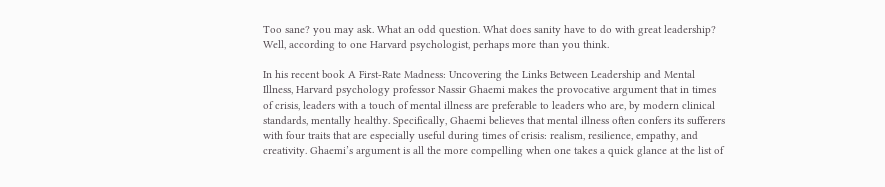Too sane? you may ask. What an odd question. What does sanity have to do with great leadership? Well, according to one Harvard psychologist, perhaps more than you think.

In his recent book A First-Rate Madness: Uncovering the Links Between Leadership and Mental Illness, Harvard psychology professor Nassir Ghaemi makes the provocative argument that in times of crisis, leaders with a touch of mental illness are preferable to leaders who are, by modern clinical standards, mentally healthy. Specifically, Ghaemi believes that mental illness often confers its sufferers with four traits that are especially useful during times of crisis: realism, resilience, empathy, and creativity. Ghaemi’s argument is all the more compelling when one takes a quick glance at the list of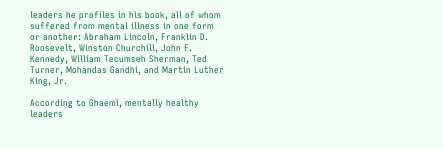leaders he profiles in his book, all of whom suffered from mental illness in one form or another: Abraham Lincoln, Franklin D. Roosevelt, Winston Churchill, John F. Kennedy, William Tecumseh Sherman, Ted Turner, Mohandas Gandhi, and Martin Luther King, Jr.

According to Ghaemi, mentally healthy leaders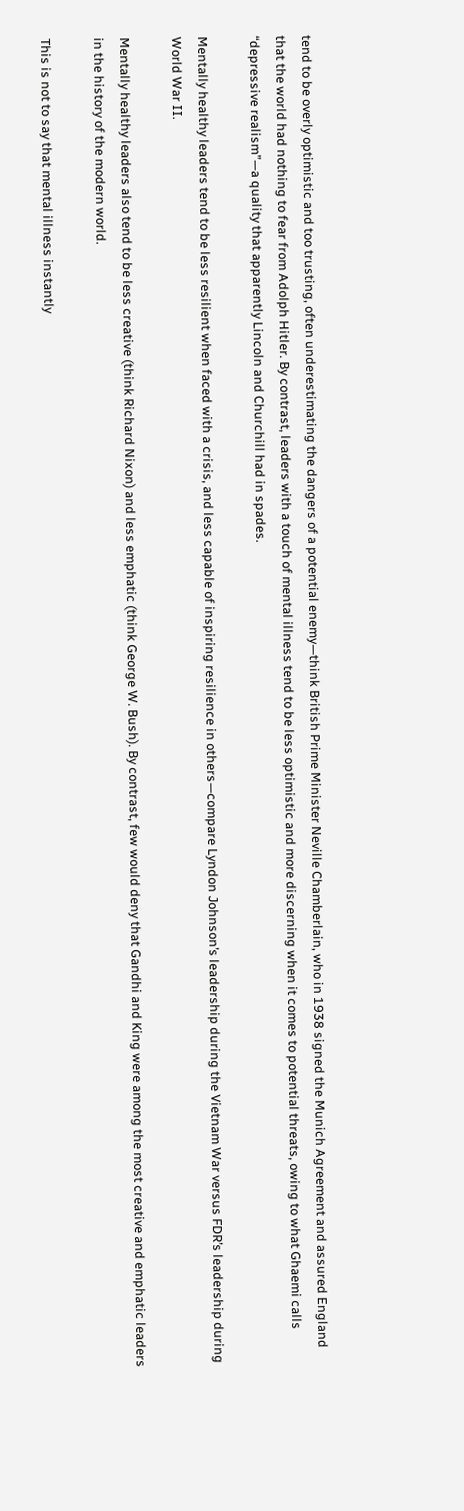tend to be overly optimistic and too trusting, often underestimating the dangers of a potential enemy—think British Prime Minister Neville Chamberlain, who in 1938 signed the Munich Agreement and assured England that the world had nothing to fear from Adolph Hitler. By contrast, leaders with a touch of mental illness tend to be less optimistic and more discerning when it comes to potential threats, owing to what Ghaemi calls “depressive realism”—a quality that apparently Lincoln and Churchill had in spades.

Mentally healthy leaders tend to be less resilient when faced with a crisis, and less capable of inspiring resilience in others—compare Lyndon Johnson’s leadership during the Vietnam War versus FDR’s leadership during World War II.

Mentally healthy leaders also tend to be less creative (think Richard Nixon) and less emphatic (think George W. Bush). By contrast, few would deny that Gandhi and King were among the most creative and emphatic leaders in the history of the modern world.

This is not to say that mental illness instantly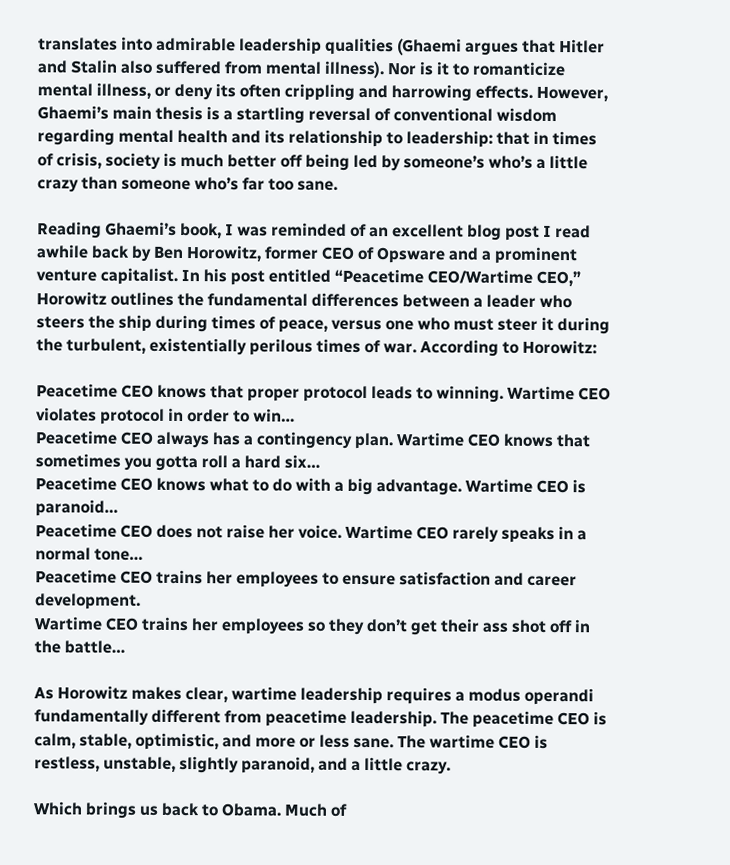translates into admirable leadership qualities (Ghaemi argues that Hitler and Stalin also suffered from mental illness). Nor is it to romanticize mental illness, or deny its often crippling and harrowing effects. However, Ghaemi’s main thesis is a startling reversal of conventional wisdom regarding mental health and its relationship to leadership: that in times of crisis, society is much better off being led by someone’s who’s a little crazy than someone who’s far too sane.

Reading Ghaemi’s book, I was reminded of an excellent blog post I read awhile back by Ben Horowitz, former CEO of Opsware and a prominent venture capitalist. In his post entitled “Peacetime CEO/Wartime CEO,” Horowitz outlines the fundamental differences between a leader who steers the ship during times of peace, versus one who must steer it during the turbulent, existentially perilous times of war. According to Horowitz:

Peacetime CEO knows that proper protocol leads to winning. Wartime CEO violates protocol in order to win…
Peacetime CEO always has a contingency plan. Wartime CEO knows that sometimes you gotta roll a hard six…
Peacetime CEO knows what to do with a big advantage. Wartime CEO is paranoid…
Peacetime CEO does not raise her voice. Wartime CEO rarely speaks in a normal tone…
Peacetime CEO trains her employees to ensure satisfaction and career development.
Wartime CEO trains her employees so they don’t get their ass shot off in the battle…

As Horowitz makes clear, wartime leadership requires a modus operandi fundamentally different from peacetime leadership. The peacetime CEO is calm, stable, optimistic, and more or less sane. The wartime CEO is restless, unstable, slightly paranoid, and a little crazy.

Which brings us back to Obama. Much of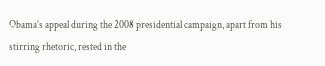Obama’s appeal during the 2008 presidential campaign, apart from his stirring rhetoric, rested in the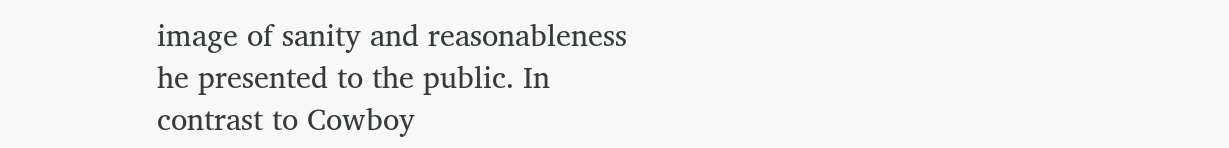image of sanity and reasonableness he presented to the public. In contrast to Cowboy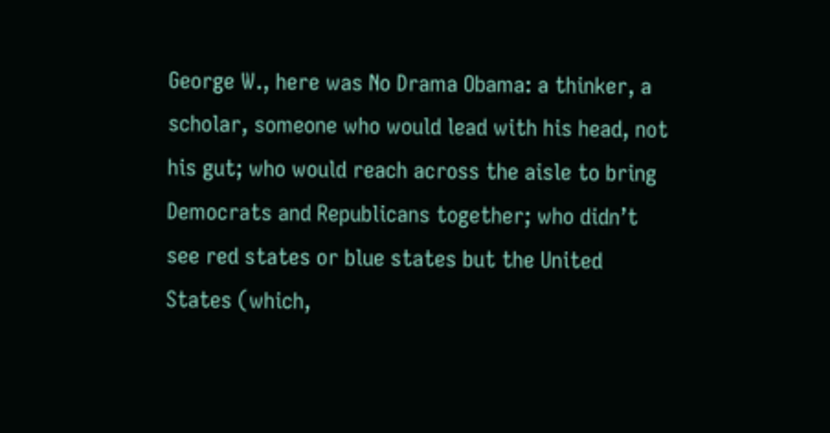George W., here was No Drama Obama: a thinker, a scholar, someone who would lead with his head, not his gut; who would reach across the aisle to bring Democrats and Republicans together; who didn’t see red states or blue states but the United States (which,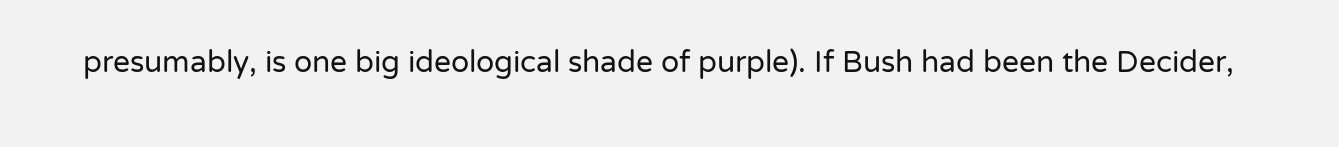presumably, is one big ideological shade of purple). If Bush had been the Decider,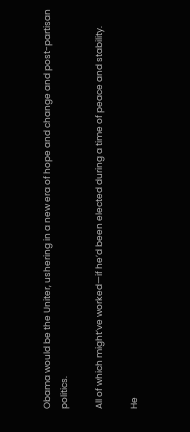Obama would be the Uniter, ushering in a new era of hope and change and post-partisan politics.

All of which might’ve worked—if he’d been elected during a time of peace and stability.

He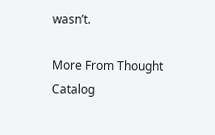wasn’t.

More From Thought Catalog